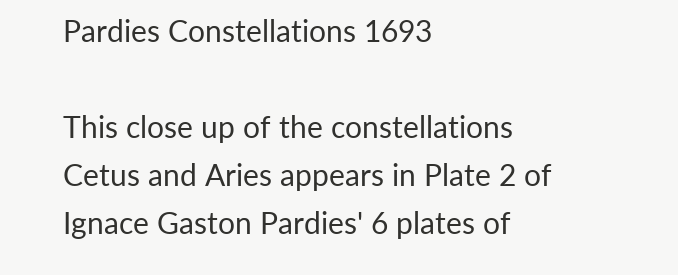Pardies Constellations 1693

This close up of the constellations Cetus and Aries appears in Plate 2 of Ignace Gaston Pardies' 6 plates of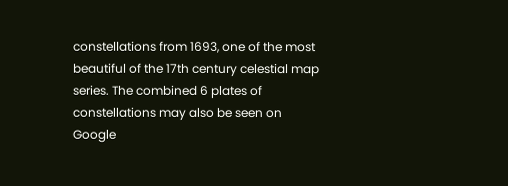constellations from 1693, one of the most beautiful of the 17th century celestial map series. The combined 6 plates of constellations may also be seen on Google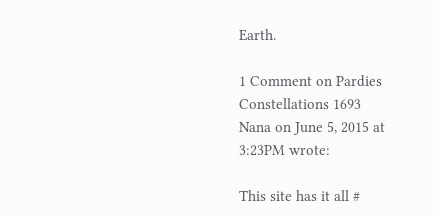Earth.

1 Comment on Pardies Constellations 1693
Nana on June 5, 2015 at 3:23PM wrote:

This site has it all #